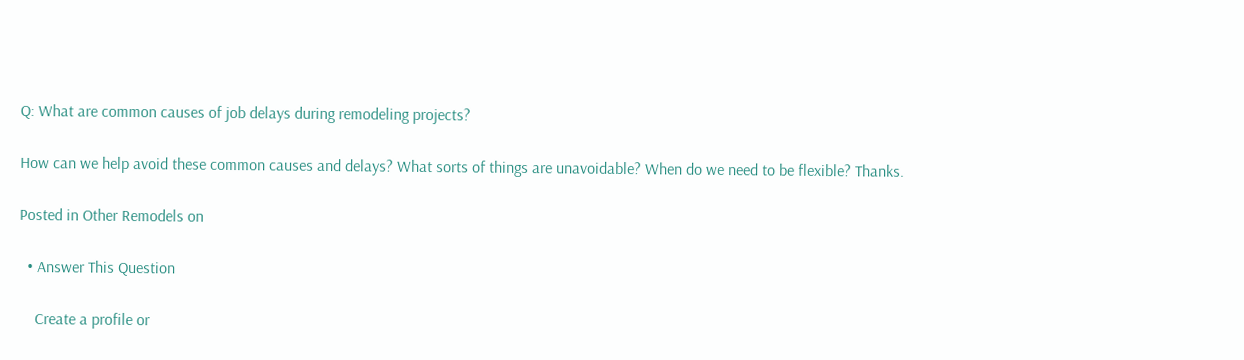Q: What are common causes of job delays during remodeling projects?

How can we help avoid these common causes and delays? What sorts of things are unavoidable? When do we need to be flexible? Thanks.

Posted in Other Remodels on

  • Answer This Question

    Create a profile or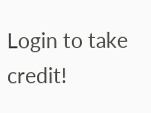Login to take credit!